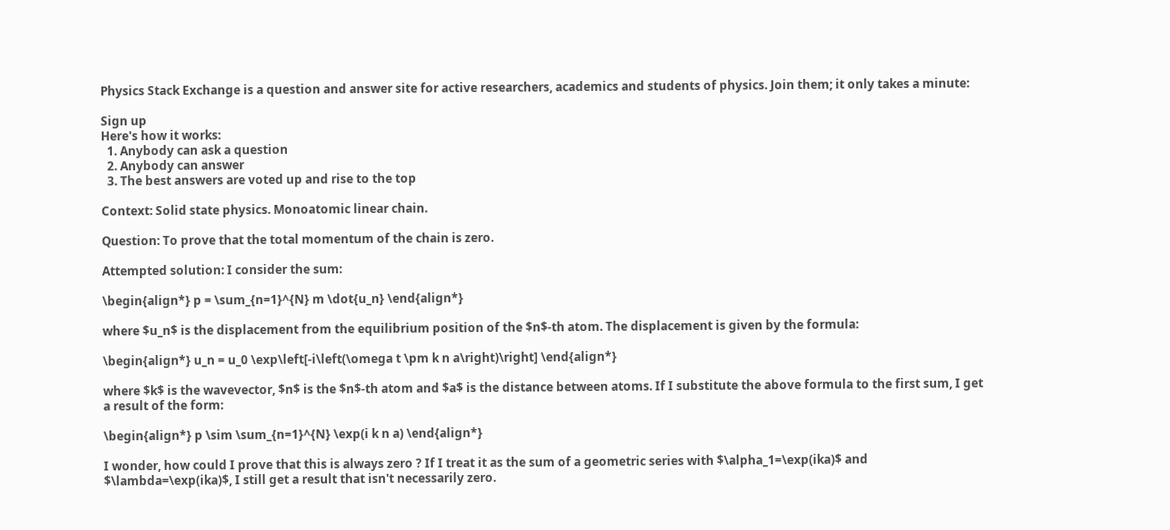Physics Stack Exchange is a question and answer site for active researchers, academics and students of physics. Join them; it only takes a minute:

Sign up
Here's how it works:
  1. Anybody can ask a question
  2. Anybody can answer
  3. The best answers are voted up and rise to the top

Context: Solid state physics. Monoatomic linear chain.

Question: To prove that the total momentum of the chain is zero.

Attempted solution: I consider the sum:

\begin{align*} p = \sum_{n=1}^{N} m \dot{u_n} \end{align*}

where $u_n$ is the displacement from the equilibrium position of the $n$-th atom. The displacement is given by the formula:

\begin{align*} u_n = u_0 \exp\left[-i\left(\omega t \pm k n a\right)\right] \end{align*}

where $k$ is the wavevector, $n$ is the $n$-th atom and $a$ is the distance between atoms. If I substitute the above formula to the first sum, I get a result of the form:

\begin{align*} p \sim \sum_{n=1}^{N} \exp(i k n a) \end{align*}

I wonder, how could I prove that this is always zero ? If I treat it as the sum of a geometric series with $\alpha_1=\exp(ika)$ and $\lambda=\exp(ika)$, I still get a result that isn't necessarily zero.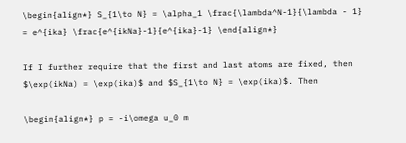\begin{align*} S_{1\to N} = \alpha_1 \frac{\lambda^N-1}{\lambda - 1} = e^{ika} \frac{e^{ikNa}-1}{e^{ika}-1} \end{align*}

If I further require that the first and last atoms are fixed, then $\exp(ikNa) = \exp(ika)$ and $S_{1\to N} = \exp(ika)$. Then

\begin{align*} p = -i\omega u_0 m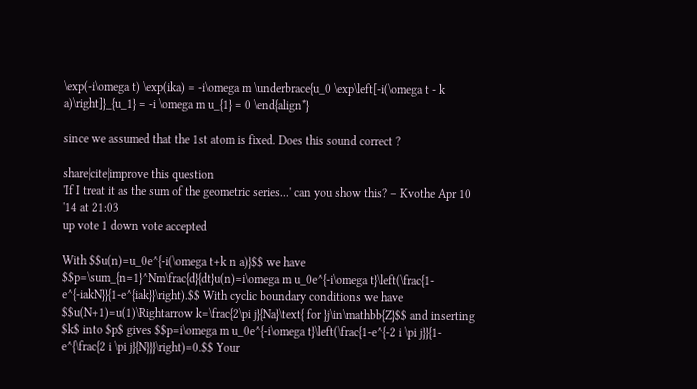\exp(-i\omega t) \exp(ika) = -i\omega m \underbrace{u_0 \exp\left[-i(\omega t - k a)\right]}_{u_1} = -i \omega m u_{1} = 0 \end{align*}

since we assumed that the 1st atom is fixed. Does this sound correct ?

share|cite|improve this question
'If I treat it as the sum of the geometric series...' can you show this? – Kvothe Apr 10 '14 at 21:03
up vote 1 down vote accepted

With $$u(n)=u_0e^{-i(\omega t+k n a)}$$ we have $$p=\sum_{n=1}^Nm\frac{d}{dt}u(n)=i\omega m u_0e^{-i\omega t}\left(\frac{1-e^{-iakN}}{1-e^{iak}}\right).$$ With cyclic boundary conditions we have $$u(N+1)=u(1)\Rightarrow k=\frac{2\pi j}{Na}\text{ for }j\in\mathbb{Z}$$ and inserting $k$ into $p$ gives $$p=i\omega m u_0e^{-i\omega t}\left(\frac{1-e^{-2 i \pi j}}{1-e^{\frac{2 i \pi j}{N}}}\right)=0.$$ Your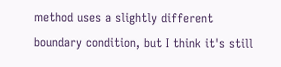method uses a slightly different boundary condition, but I think it's still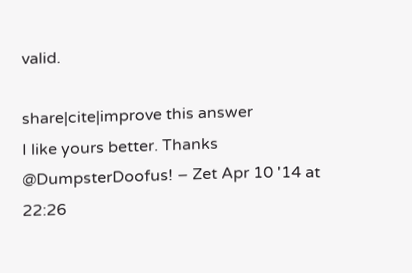valid.

share|cite|improve this answer
I like yours better. Thanks @DumpsterDoofus! – Zet Apr 10 '14 at 22:26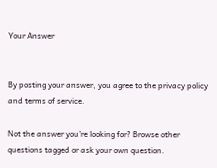Your Answer


By posting your answer, you agree to the privacy policy and terms of service.

Not the answer you're looking for? Browse other questions tagged or ask your own question.